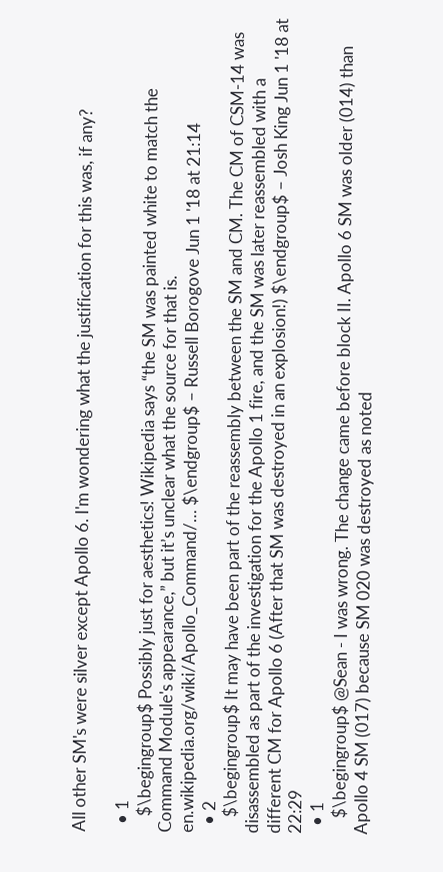All other SM's were silver except Apollo 6. I'm wondering what the justification for this was, if any?

  • 1
    $\begingroup$ Possibly just for aesthetics! Wikipedia says “the SM was painted white to match the Command Module's appearance,” but it’s unclear what the source for that is. en.wikipedia.org/wiki/Apollo_Command/… $\endgroup$ – Russell Borogove Jun 1 '18 at 21:14
  • 2
    $\begingroup$ It may have been part of the reassembly between the SM and CM. The CM of CSM-14 was disassembled as part of the investigation for the Apollo 1 fire, and the SM was later reassembled with a different CM for Apollo 6 (After that SM was destroyed in an explosion!) $\endgroup$ – Josh King Jun 1 '18 at 22:29
  • 1
    $\begingroup$ @Sean - I was wrong. The change came before block II. Apollo 6 SM was older (014) than Apollo 4 SM (017) because SM 020 was destroyed as noted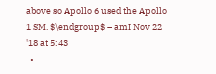above so Apollo 6 used the Apollo 1 SM. $\endgroup$ – amI Nov 22 '18 at 5:43
  •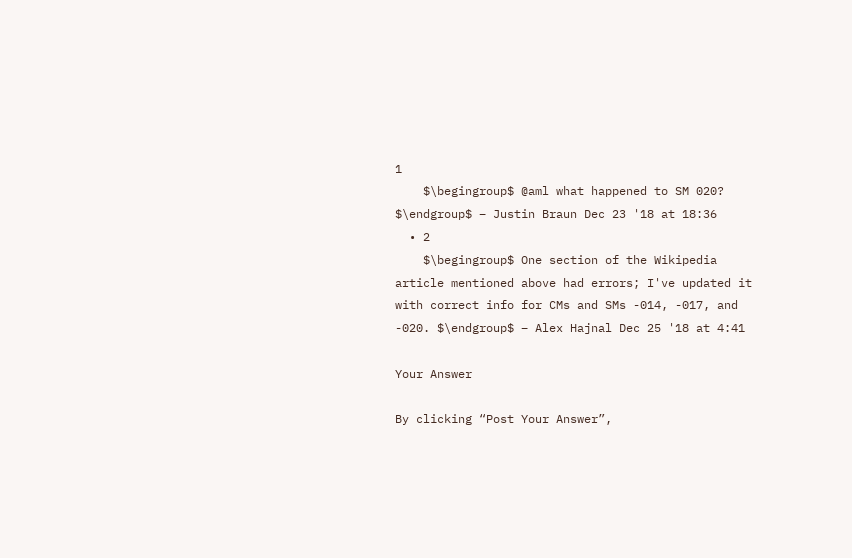1
    $\begingroup$ @aml what happened to SM 020? $\endgroup$ – Justin Braun Dec 23 '18 at 18:36
  • 2
    $\begingroup$ One section of the Wikipedia article mentioned above had errors; I've updated it with correct info for CMs and SMs -014, -017, and -020. $\endgroup$ – Alex Hajnal Dec 25 '18 at 4:41

Your Answer

By clicking “Post Your Answer”,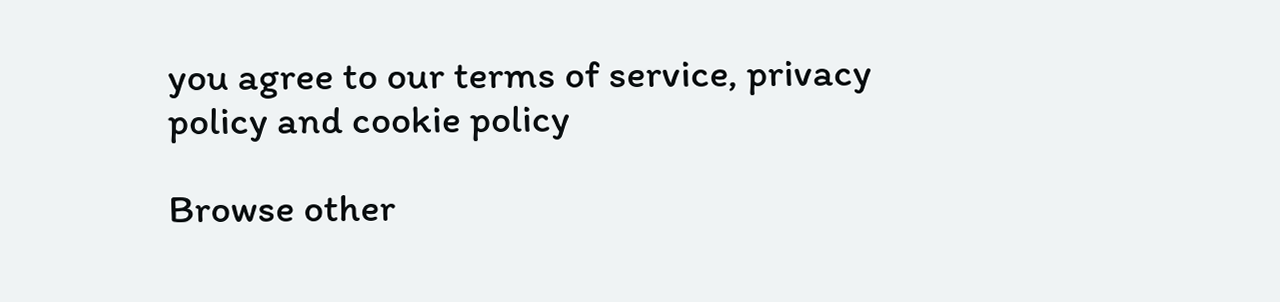you agree to our terms of service, privacy policy and cookie policy

Browse other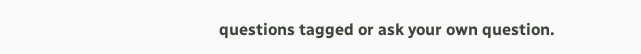questions tagged or ask your own question.